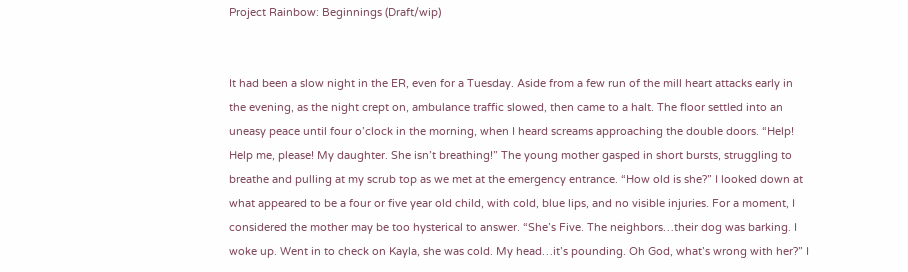Project Rainbow: Beginnings (Draft/wip)


It had been a slow night in the ER, even for a Tuesday. Aside from a few run of the mill heart attacks early in the evening, as the night crept on, ambulance traffic slowed, then came to a halt. The floor settled into an uneasy peace until four o’clock in the morning, when I heard screams approaching the double doors. “Help! Help me, please! My daughter. She isn’t breathing!” The young mother gasped in short bursts, struggling to breathe and pulling at my scrub top as we met at the emergency entrance. “How old is she?” I looked down at what appeared to be a four or five year old child, with cold, blue lips, and no visible injuries. For a moment, I considered the mother may be too hysterical to answer. “She’s Five. The neighbors…their dog was barking. I woke up. Went in to check on Kayla, she was cold. My head…it’s pounding. Oh God, what’s wrong with her?” I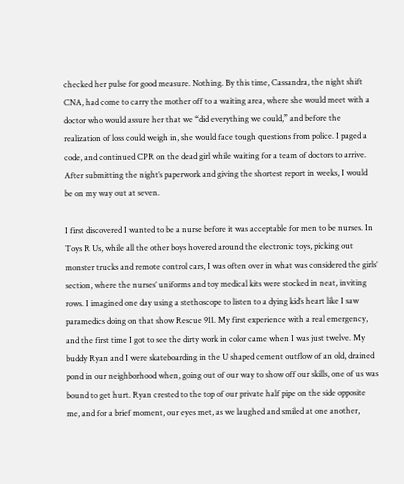checked her pulse for good measure. Nothing. By this time, Cassandra, the night shift CNA, had come to carry the mother off to a waiting area, where she would meet with a doctor who would assure her that we “did everything we could,” and before the realization of loss could weigh in, she would face tough questions from police. I paged a code, and continued CPR on the dead girl while waiting for a team of doctors to arrive. After submitting the night’s paperwork and giving the shortest report in weeks, I would be on my way out at seven.

I first discovered I wanted to be a nurse before it was acceptable for men to be nurses. In Toys R Us, while all the other boys hovered around the electronic toys, picking out monster trucks and remote control cars, I was often over in what was considered the girls’ section, where the nurses’ uniforms and toy medical kits were stocked in neat, inviting rows. I imagined one day using a stethoscope to listen to a dying kid’s heart like I saw paramedics doing on that show Rescue 911. My first experience with a real emergency, and the first time I got to see the dirty work in color came when I was just twelve. My buddy Ryan and I were skateboarding in the U shaped cement outflow of an old, drained pond in our neighborhood when, going out of our way to show off our skills, one of us was bound to get hurt. Ryan crested to the top of our private half pipe on the side opposite me, and for a brief moment, our eyes met, as we laughed and smiled at one another,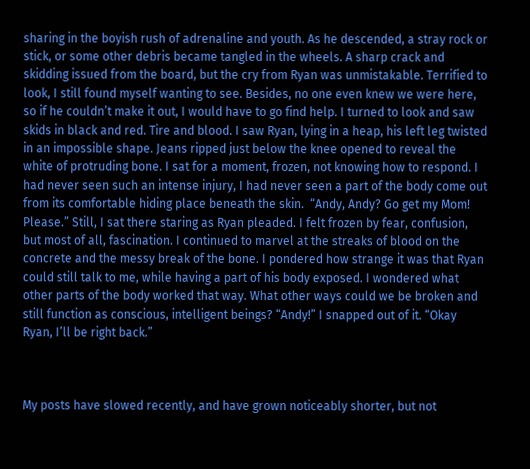sharing in the boyish rush of adrenaline and youth. As he descended, a stray rock or stick, or some other debris became tangled in the wheels. A sharp crack and skidding issued from the board, but the cry from Ryan was unmistakable. Terrified to look, I still found myself wanting to see. Besides, no one even knew we were here, so if he couldn’t make it out, I would have to go find help. I turned to look and saw skids in black and red. Tire and blood. I saw Ryan, lying in a heap, his left leg twisted in an impossible shape. Jeans ripped just below the knee opened to reveal the white of protruding bone. I sat for a moment, frozen, not knowing how to respond. I had never seen such an intense injury, I had never seen a part of the body come out from its comfortable hiding place beneath the skin.  “Andy, Andy? Go get my Mom! Please.” Still, I sat there staring as Ryan pleaded. I felt frozen by fear, confusion, but most of all, fascination. I continued to marvel at the streaks of blood on the concrete and the messy break of the bone. I pondered how strange it was that Ryan could still talk to me, while having a part of his body exposed. I wondered what other parts of the body worked that way. What other ways could we be broken and still function as conscious, intelligent beings? “Andy!” I snapped out of it. “Okay Ryan, I’ll be right back.”



My posts have slowed recently, and have grown noticeably shorter, but not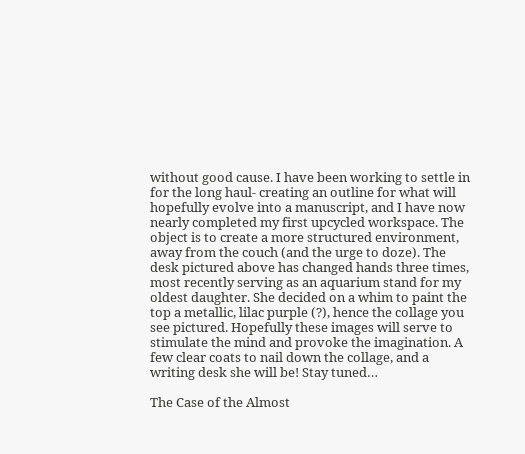without good cause. I have been working to settle in for the long haul- creating an outline for what will hopefully evolve into a manuscript, and I have now nearly completed my first upcycled workspace. The object is to create a more structured environment, away from the couch (and the urge to doze). The desk pictured above has changed hands three times, most recently serving as an aquarium stand for my oldest daughter. She decided on a whim to paint the top a metallic, lilac purple (?), hence the collage you see pictured. Hopefully these images will serve to stimulate the mind and provoke the imagination. A few clear coats to nail down the collage, and a writing desk she will be! Stay tuned…

The Case of the Almost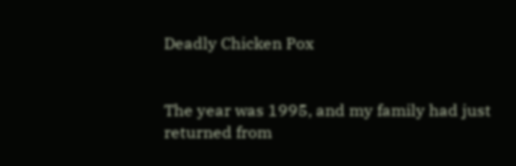Deadly Chicken Pox


The year was 1995, and my family had just returned from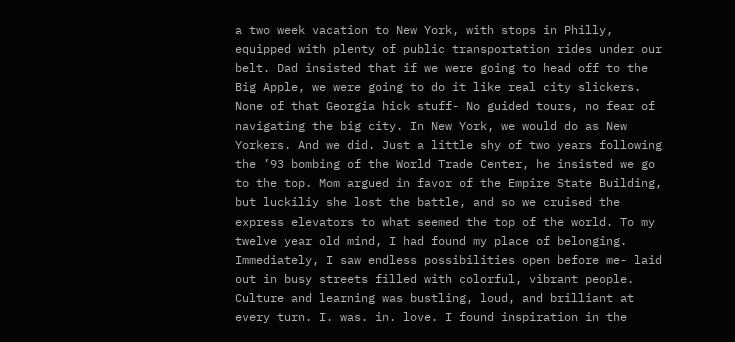a two week vacation to New York, with stops in Philly, equipped with plenty of public transportation rides under our belt. Dad insisted that if we were going to head off to the Big Apple, we were going to do it like real city slickers. None of that Georgia hick stuff- No guided tours, no fear of navigating the big city. In New York, we would do as New Yorkers. And we did. Just a little shy of two years following the ’93 bombing of the World Trade Center, he insisted we go to the top. Mom argued in favor of the Empire State Building, but luckiliy she lost the battle, and so we cruised the express elevators to what seemed the top of the world. To my twelve year old mind, I had found my place of belonging. Immediately, I saw endless possibilities open before me- laid out in busy streets filled with colorful, vibrant people. Culture and learning was bustling, loud, and brilliant at every turn. I. was. in. love. I found inspiration in the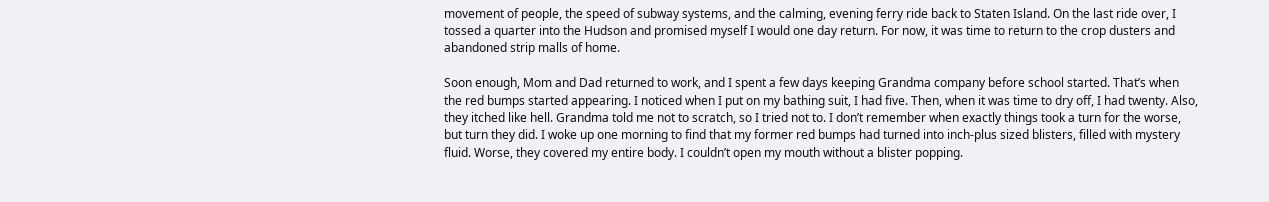movement of people, the speed of subway systems, and the calming, evening ferry ride back to Staten Island. On the last ride over, I tossed a quarter into the Hudson and promised myself I would one day return. For now, it was time to return to the crop dusters and abandoned strip malls of home.

Soon enough, Mom and Dad returned to work, and I spent a few days keeping Grandma company before school started. That’s when the red bumps started appearing. I noticed when I put on my bathing suit, I had five. Then, when it was time to dry off, I had twenty. Also, they itched like hell. Grandma told me not to scratch, so I tried not to. I don’t remember when exactly things took a turn for the worse, but turn they did. I woke up one morning to find that my former red bumps had turned into inch-plus sized blisters, filled with mystery fluid. Worse, they covered my entire body. I couldn’t open my mouth without a blister popping.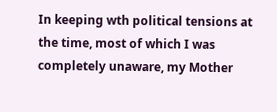In keeping wth political tensions at the time, most of which I was completely unaware, my Mother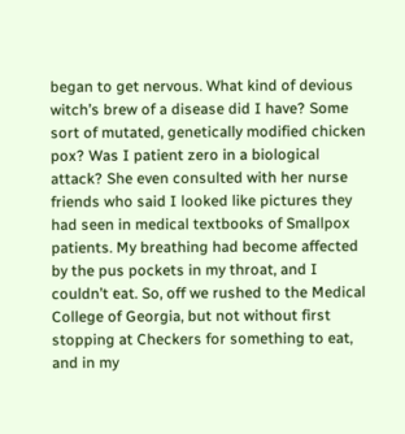began to get nervous. What kind of devious witch’s brew of a disease did I have? Some sort of mutated, genetically modified chicken pox? Was I patient zero in a biological attack? She even consulted with her nurse friends who said I looked like pictures they had seen in medical textbooks of Smallpox patients. My breathing had become affected by the pus pockets in my throat, and I couldn’t eat. So, off we rushed to the Medical College of Georgia, but not without first stopping at Checkers for something to eat, and in my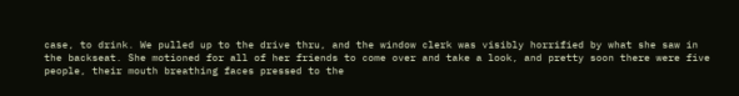case, to drink. We pulled up to the drive thru, and the window clerk was visibly horrified by what she saw in the backseat. She motioned for all of her friends to come over and take a look, and pretty soon there were five people, their mouth breathing faces pressed to the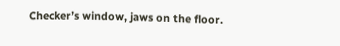Checker’s window, jaws on the floor.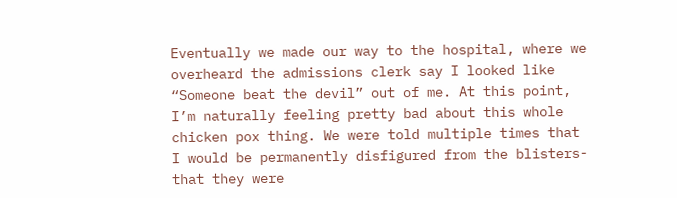Eventually we made our way to the hospital, where we overheard the admissions clerk say I looked like “Someone beat the devil” out of me. At this point, I’m naturally feeling pretty bad about this whole chicken pox thing. We were told multiple times that I would be permanently disfigured from the blisters-that they were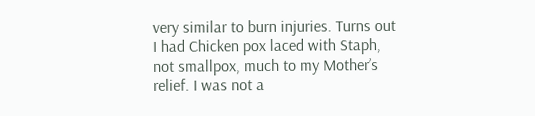very similar to burn injuries. Turns out I had Chicken pox laced with Staph, not smallpox, much to my Mother’s relief. I was not a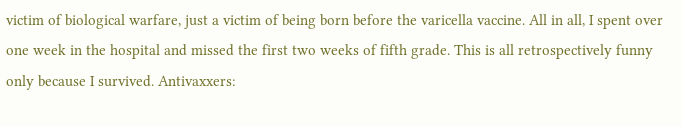victim of biological warfare, just a victim of being born before the varicella vaccine. All in all, I spent over one week in the hospital and missed the first two weeks of fifth grade. This is all retrospectively funny only because I survived. Antivaxxers: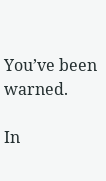You’ve been warned.

In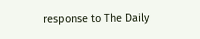response to The Daily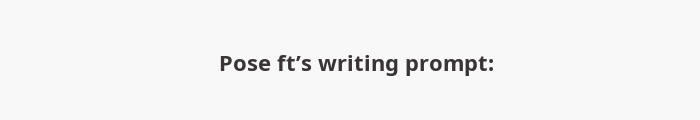Pose ft’s writing prompt: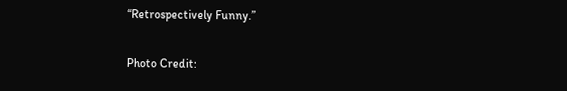“Retrospectively Funny.”

Photo Credit: